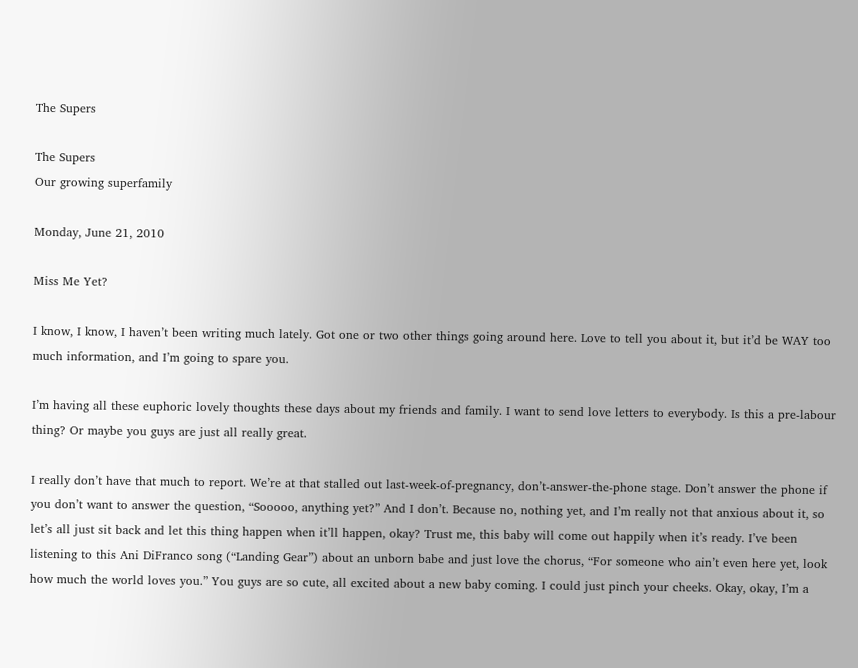The Supers

The Supers
Our growing superfamily

Monday, June 21, 2010

Miss Me Yet?

I know, I know, I haven’t been writing much lately. Got one or two other things going around here. Love to tell you about it, but it’d be WAY too much information, and I’m going to spare you.

I’m having all these euphoric lovely thoughts these days about my friends and family. I want to send love letters to everybody. Is this a pre-labour thing? Or maybe you guys are just all really great.

I really don’t have that much to report. We’re at that stalled out last-week-of-pregnancy, don’t-answer-the-phone stage. Don’t answer the phone if you don’t want to answer the question, “Sooooo, anything yet?” And I don’t. Because no, nothing yet, and I’m really not that anxious about it, so let’s all just sit back and let this thing happen when it’ll happen, okay? Trust me, this baby will come out happily when it’s ready. I’ve been listening to this Ani DiFranco song (“Landing Gear”) about an unborn babe and just love the chorus, “For someone who ain’t even here yet, look how much the world loves you.” You guys are so cute, all excited about a new baby coming. I could just pinch your cheeks. Okay, okay, I’m a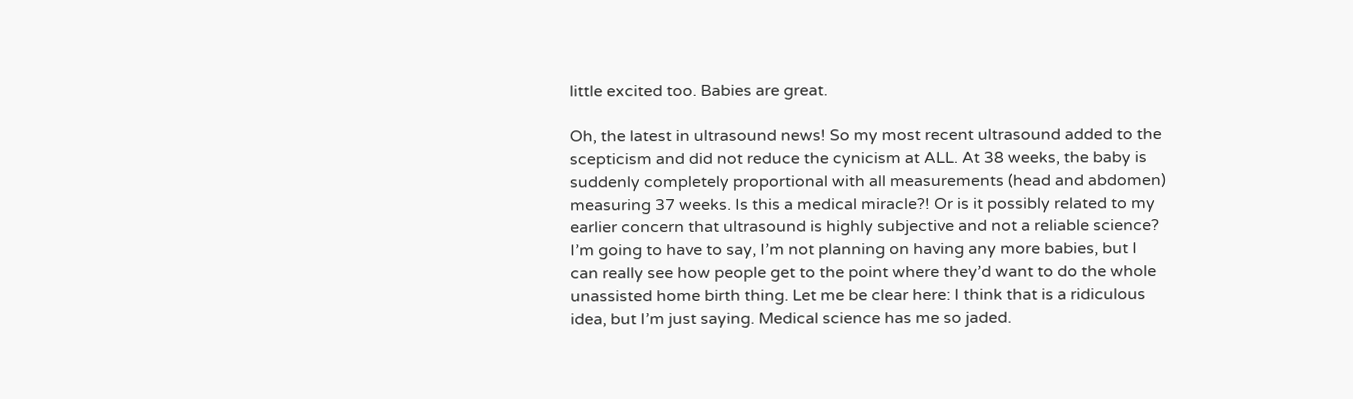little excited too. Babies are great.

Oh, the latest in ultrasound news! So my most recent ultrasound added to the scepticism and did not reduce the cynicism at ALL. At 38 weeks, the baby is suddenly completely proportional with all measurements (head and abdomen) measuring 37 weeks. Is this a medical miracle?! Or is it possibly related to my earlier concern that ultrasound is highly subjective and not a reliable science? I’m going to have to say, I’m not planning on having any more babies, but I can really see how people get to the point where they’d want to do the whole unassisted home birth thing. Let me be clear here: I think that is a ridiculous idea, but I’m just saying. Medical science has me so jaded.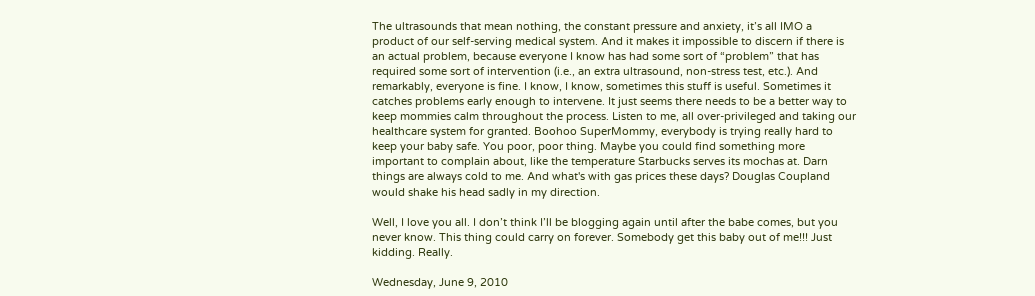The ultrasounds that mean nothing, the constant pressure and anxiety, it’s all IMO a product of our self-serving medical system. And it makes it impossible to discern if there is an actual problem, because everyone I know has had some sort of “problem” that has required some sort of intervention (i.e., an extra ultrasound, non-stress test, etc.). And remarkably, everyone is fine. I know, I know, sometimes this stuff is useful. Sometimes it catches problems early enough to intervene. It just seems there needs to be a better way to keep mommies calm throughout the process. Listen to me, all over-privileged and taking our healthcare system for granted. Boohoo SuperMommy, everybody is trying really hard to keep your baby safe. You poor, poor thing. Maybe you could find something more important to complain about, like the temperature Starbucks serves its mochas at. Darn things are always cold to me. And what's with gas prices these days? Douglas Coupland would shake his head sadly in my direction.

Well, I love you all. I don’t think I’ll be blogging again until after the babe comes, but you never know. This thing could carry on forever. Somebody get this baby out of me!!! Just kidding. Really.

Wednesday, June 9, 2010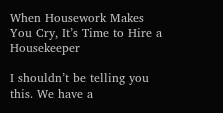When Housework Makes You Cry, It’s Time to Hire a Housekeeper

I shouldn’t be telling you this. We have a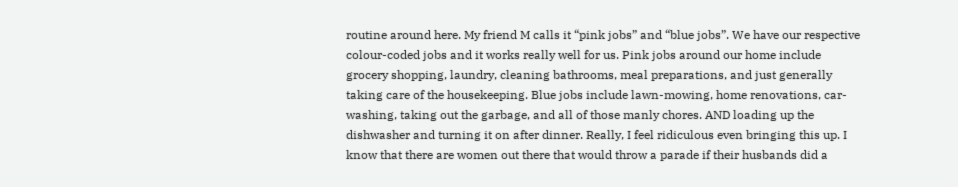routine around here. My friend M calls it “pink jobs” and “blue jobs”. We have our respective colour-coded jobs and it works really well for us. Pink jobs around our home include grocery shopping, laundry, cleaning bathrooms, meal preparations, and just generally taking care of the housekeeping. Blue jobs include lawn-mowing, home renovations, car-washing, taking out the garbage, and all of those manly chores. AND loading up the dishwasher and turning it on after dinner. Really, I feel ridiculous even bringing this up. I know that there are women out there that would throw a parade if their husbands did a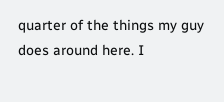quarter of the things my guy does around here. I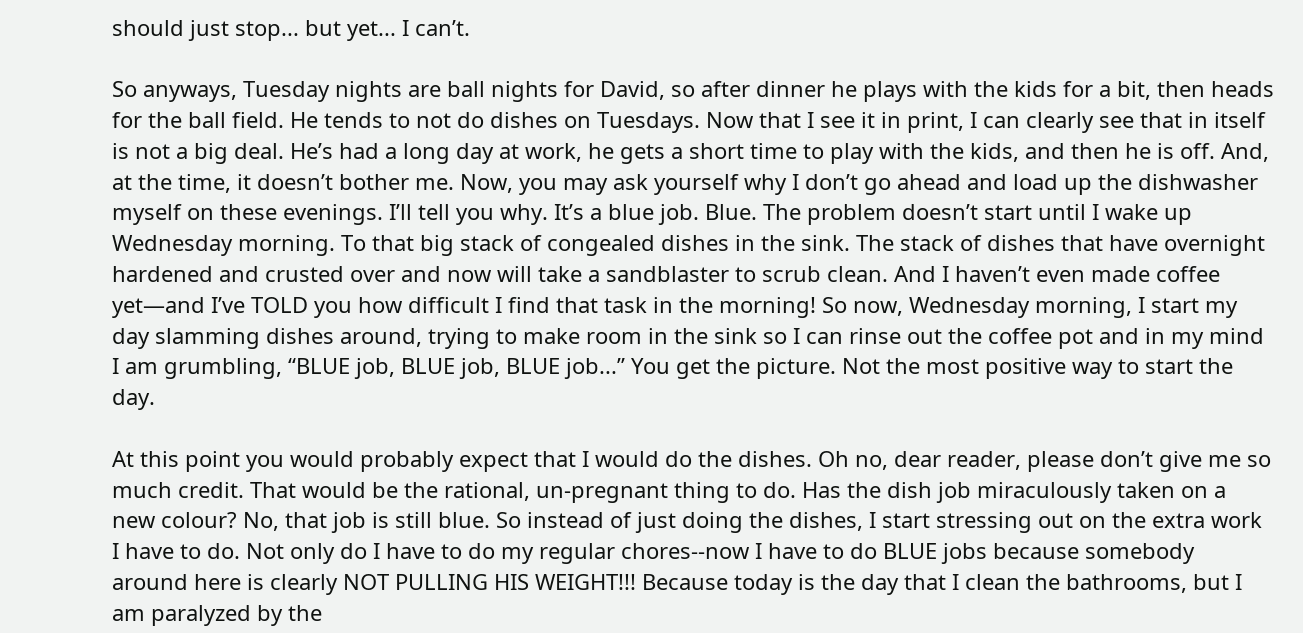should just stop... but yet... I can’t.

So anyways, Tuesday nights are ball nights for David, so after dinner he plays with the kids for a bit, then heads for the ball field. He tends to not do dishes on Tuesdays. Now that I see it in print, I can clearly see that in itself is not a big deal. He’s had a long day at work, he gets a short time to play with the kids, and then he is off. And, at the time, it doesn’t bother me. Now, you may ask yourself why I don’t go ahead and load up the dishwasher myself on these evenings. I’ll tell you why. It’s a blue job. Blue. The problem doesn’t start until I wake up Wednesday morning. To that big stack of congealed dishes in the sink. The stack of dishes that have overnight hardened and crusted over and now will take a sandblaster to scrub clean. And I haven’t even made coffee yet—and I’ve TOLD you how difficult I find that task in the morning! So now, Wednesday morning, I start my day slamming dishes around, trying to make room in the sink so I can rinse out the coffee pot and in my mind I am grumbling, “BLUE job, BLUE job, BLUE job...” You get the picture. Not the most positive way to start the day.

At this point you would probably expect that I would do the dishes. Oh no, dear reader, please don’t give me so much credit. That would be the rational, un-pregnant thing to do. Has the dish job miraculously taken on a new colour? No, that job is still blue. So instead of just doing the dishes, I start stressing out on the extra work I have to do. Not only do I have to do my regular chores--now I have to do BLUE jobs because somebody around here is clearly NOT PULLING HIS WEIGHT!!! Because today is the day that I clean the bathrooms, but I am paralyzed by the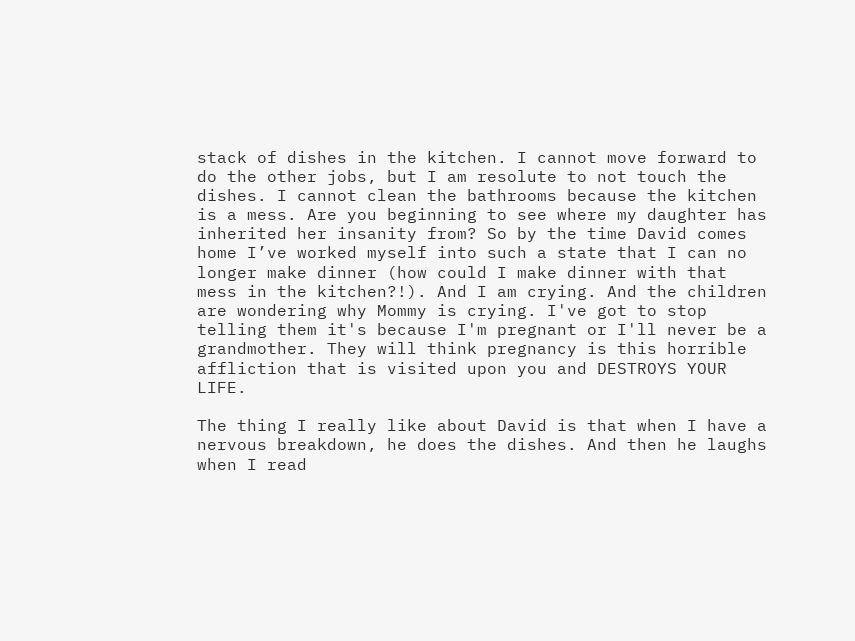stack of dishes in the kitchen. I cannot move forward to do the other jobs, but I am resolute to not touch the dishes. I cannot clean the bathrooms because the kitchen is a mess. Are you beginning to see where my daughter has inherited her insanity from? So by the time David comes home I’ve worked myself into such a state that I can no longer make dinner (how could I make dinner with that mess in the kitchen?!). And I am crying. And the children are wondering why Mommy is crying. I've got to stop telling them it's because I'm pregnant or I'll never be a grandmother. They will think pregnancy is this horrible affliction that is visited upon you and DESTROYS YOUR LIFE.

The thing I really like about David is that when I have a nervous breakdown, he does the dishes. And then he laughs when I read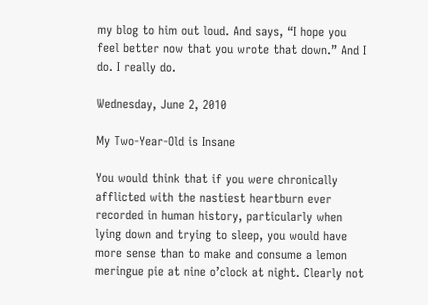my blog to him out loud. And says, “I hope you feel better now that you wrote that down.” And I do. I really do.

Wednesday, June 2, 2010

My Two-Year-Old is Insane

You would think that if you were chronically afflicted with the nastiest heartburn ever recorded in human history, particularly when lying down and trying to sleep, you would have more sense than to make and consume a lemon meringue pie at nine o’clock at night. Clearly not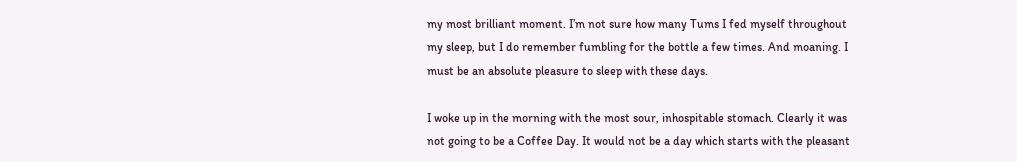my most brilliant moment. I’m not sure how many Tums I fed myself throughout my sleep, but I do remember fumbling for the bottle a few times. And moaning. I must be an absolute pleasure to sleep with these days.

I woke up in the morning with the most sour, inhospitable stomach. Clearly it was not going to be a Coffee Day. It would not be a day which starts with the pleasant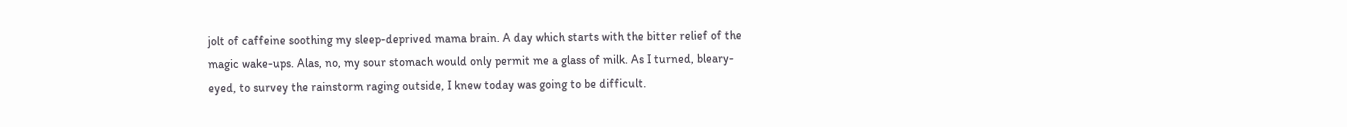jolt of caffeine soothing my sleep-deprived mama brain. A day which starts with the bitter relief of the magic wake-ups. Alas, no, my sour stomach would only permit me a glass of milk. As I turned, bleary-eyed, to survey the rainstorm raging outside, I knew today was going to be difficult.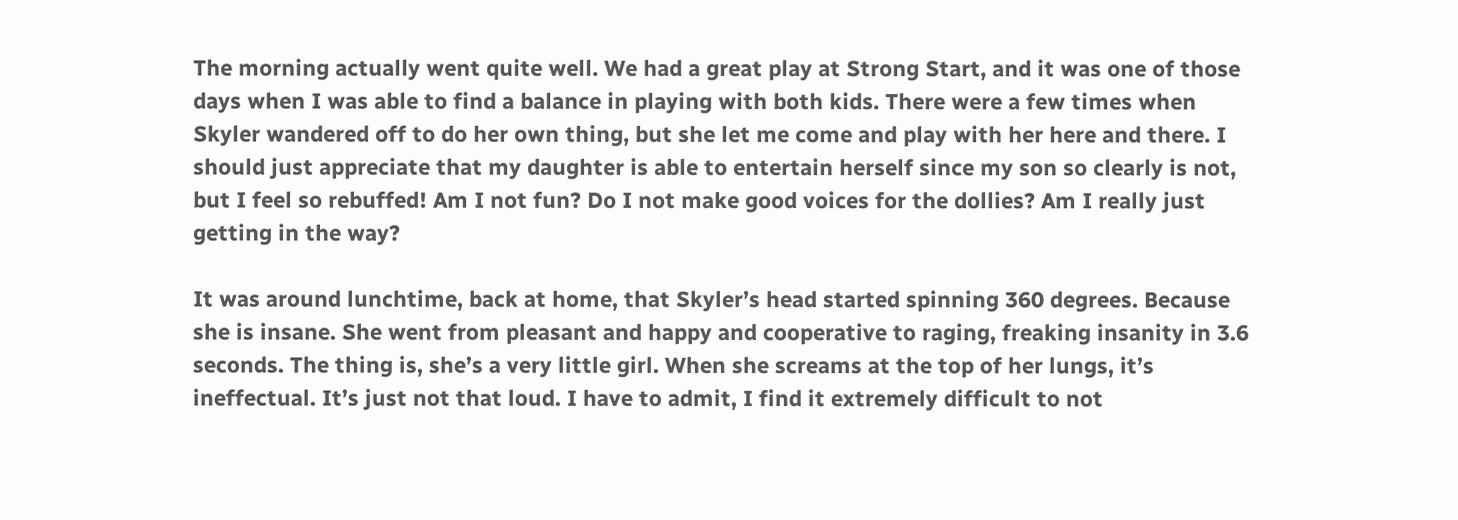The morning actually went quite well. We had a great play at Strong Start, and it was one of those days when I was able to find a balance in playing with both kids. There were a few times when Skyler wandered off to do her own thing, but she let me come and play with her here and there. I should just appreciate that my daughter is able to entertain herself since my son so clearly is not, but I feel so rebuffed! Am I not fun? Do I not make good voices for the dollies? Am I really just getting in the way?

It was around lunchtime, back at home, that Skyler’s head started spinning 360 degrees. Because she is insane. She went from pleasant and happy and cooperative to raging, freaking insanity in 3.6 seconds. The thing is, she’s a very little girl. When she screams at the top of her lungs, it’s ineffectual. It’s just not that loud. I have to admit, I find it extremely difficult to not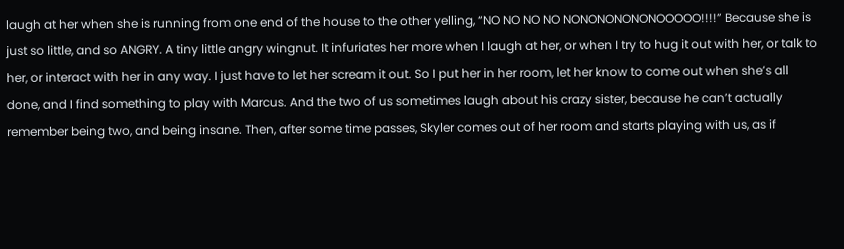laugh at her when she is running from one end of the house to the other yelling, “NO NO NO NO NONONONONONOOOOO!!!!” Because she is just so little, and so ANGRY. A tiny little angry wingnut. It infuriates her more when I laugh at her, or when I try to hug it out with her, or talk to her, or interact with her in any way. I just have to let her scream it out. So I put her in her room, let her know to come out when she’s all done, and I find something to play with Marcus. And the two of us sometimes laugh about his crazy sister, because he can’t actually remember being two, and being insane. Then, after some time passes, Skyler comes out of her room and starts playing with us, as if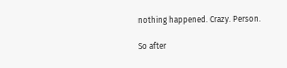nothing happened. Crazy. Person.

So after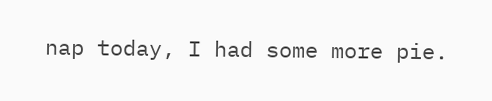nap today, I had some more pie.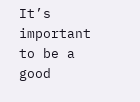It’s important to be a good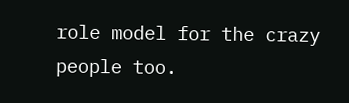role model for the crazy people too.